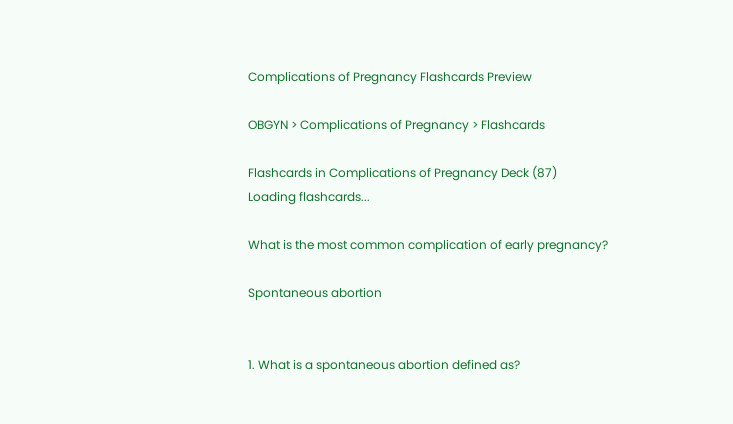Complications of Pregnancy Flashcards Preview

OBGYN > Complications of Pregnancy > Flashcards

Flashcards in Complications of Pregnancy Deck (87)
Loading flashcards...

What is the most common complication of early pregnancy?

Spontaneous abortion


1. What is a spontaneous abortion defined as?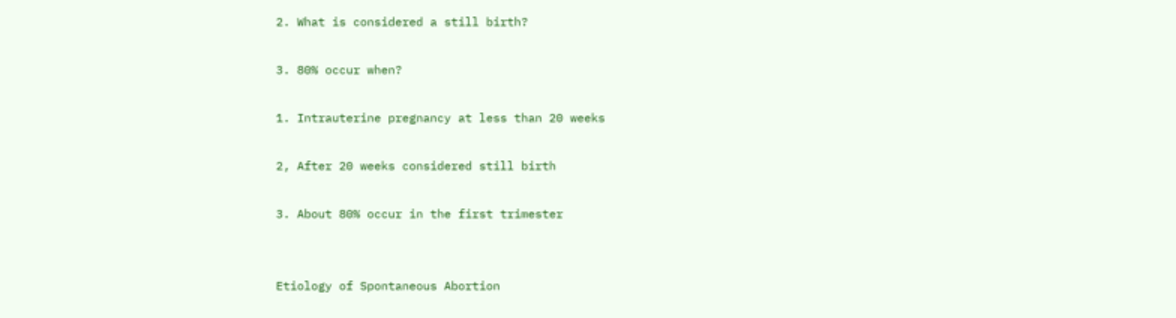2. What is considered a still birth?

3. 80% occur when?

1. Intrauterine pregnancy at less than 20 weeks

2, After 20 weeks considered still birth

3. About 80% occur in the first trimester


Etiology of Spontaneous Abortion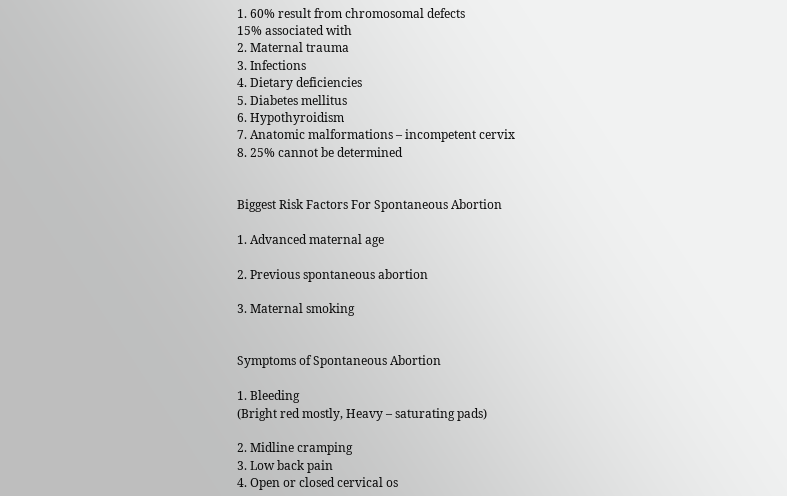1. 60% result from chromosomal defects
15% associated with
2. Maternal trauma
3. Infections
4. Dietary deficiencies
5. Diabetes mellitus
6. Hypothyroidism
7. Anatomic malformations – incompetent cervix
8. 25% cannot be determined


Biggest Risk Factors For Spontaneous Abortion

1. Advanced maternal age

2. Previous spontaneous abortion

3. Maternal smoking


Symptoms of Spontaneous Abortion

1. Bleeding
(Bright red mostly, Heavy – saturating pads)

2. Midline cramping
3. Low back pain
4. Open or closed cervical os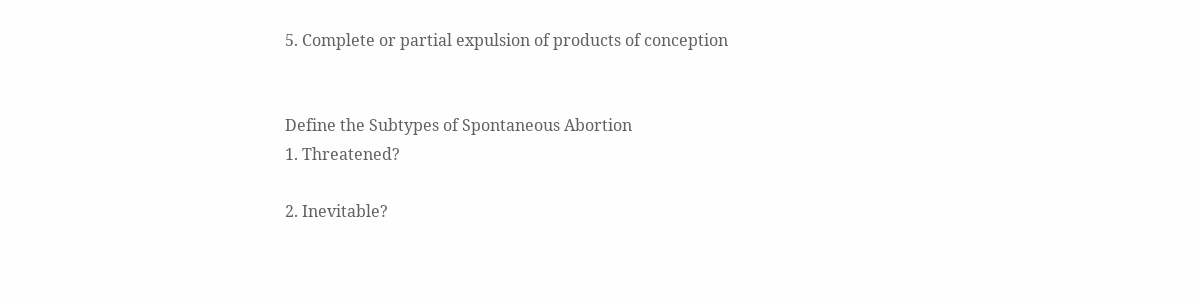5. Complete or partial expulsion of products of conception


Define the Subtypes of Spontaneous Abortion
1. Threatened?

2. Inevitable?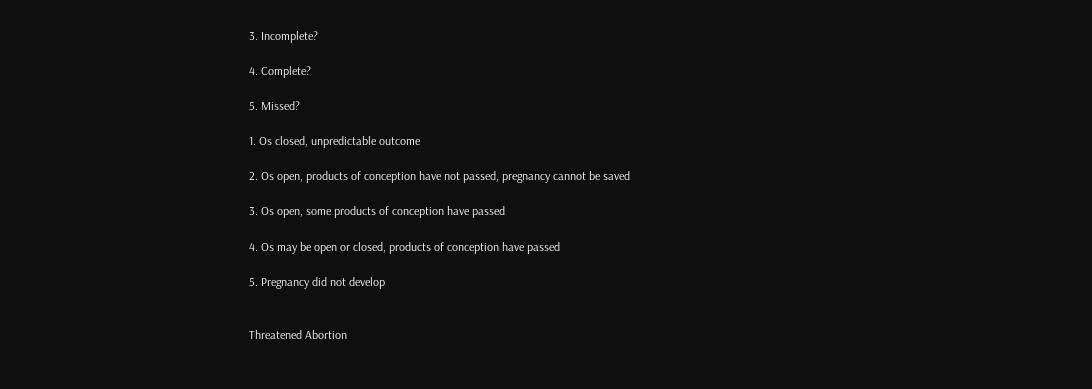3. Incomplete?

4. Complete?

5. Missed?

1. Os closed, unpredictable outcome

2. Os open, products of conception have not passed, pregnancy cannot be saved

3. Os open, some products of conception have passed

4. Os may be open or closed, products of conception have passed

5. Pregnancy did not develop


Threatened Abortion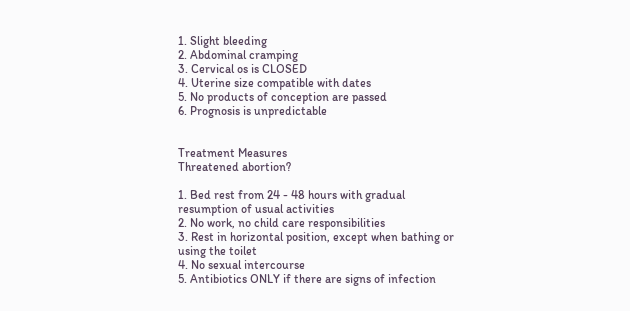1. Slight bleeding
2. Abdominal cramping
3. Cervical os is CLOSED
4. Uterine size compatible with dates
5. No products of conception are passed
6. Prognosis is unpredictable


Treatment Measures
Threatened abortion?

1. Bed rest from 24 - 48 hours with gradual resumption of usual activities
2. No work, no child care responsibilities
3. Rest in horizontal position, except when bathing or using the toilet
4. No sexual intercourse
5. Antibiotics ONLY if there are signs of infection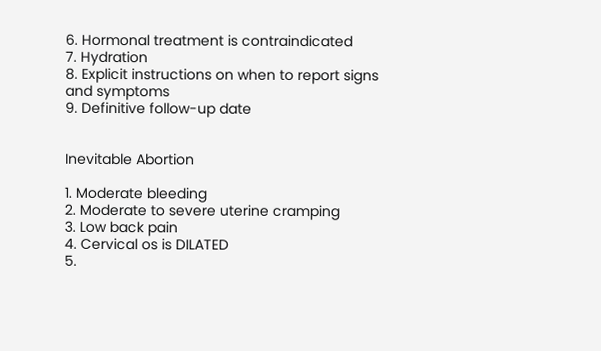6. Hormonal treatment is contraindicated
7. Hydration
8. Explicit instructions on when to report signs and symptoms
9. Definitive follow-up date


Inevitable Abortion

1. Moderate bleeding
2. Moderate to severe uterine cramping
3. Low back pain
4. Cervical os is DILATED
5.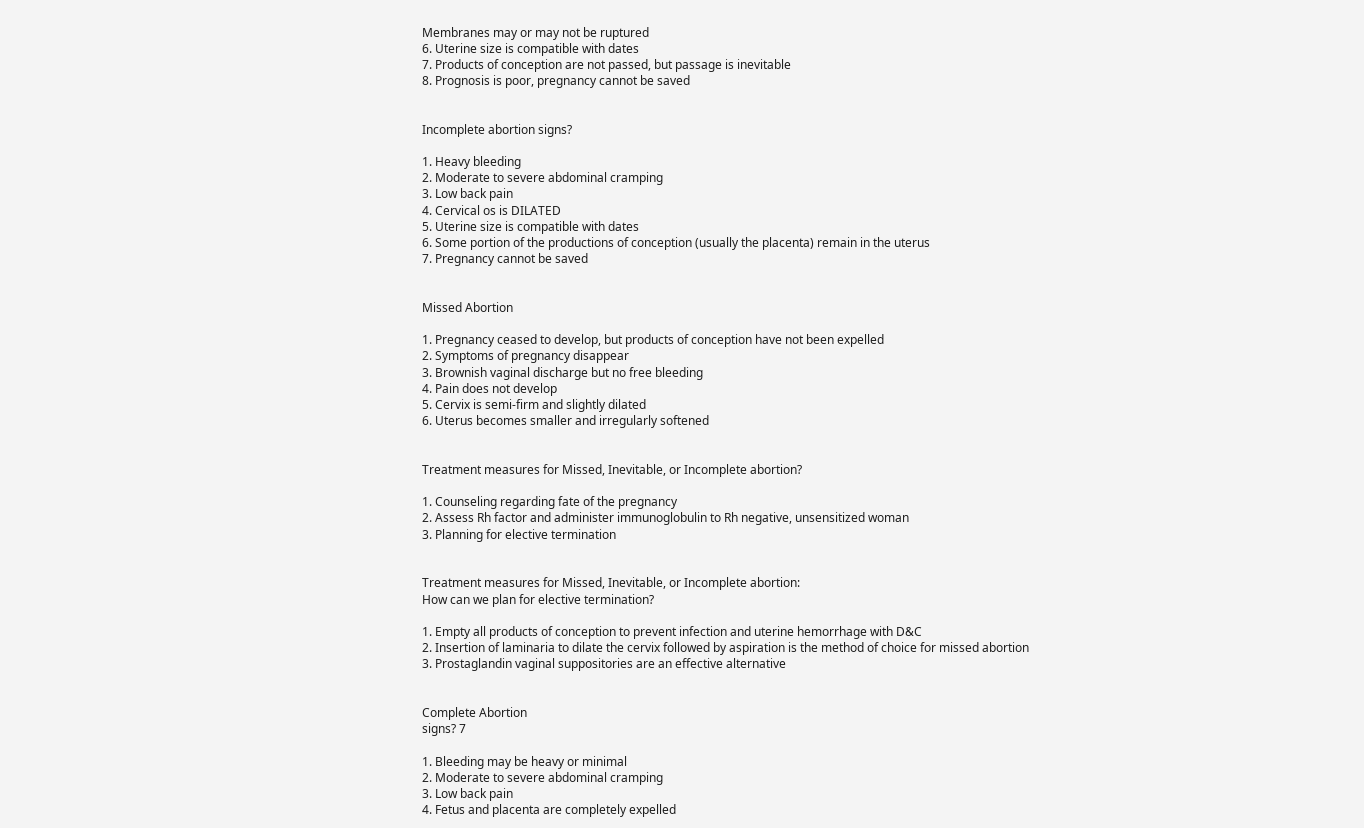Membranes may or may not be ruptured
6. Uterine size is compatible with dates
7. Products of conception are not passed, but passage is inevitable
8. Prognosis is poor, pregnancy cannot be saved


Incomplete abortion signs?

1. Heavy bleeding
2. Moderate to severe abdominal cramping
3. Low back pain
4. Cervical os is DILATED
5. Uterine size is compatible with dates
6. Some portion of the productions of conception (usually the placenta) remain in the uterus
7. Pregnancy cannot be saved


Missed Abortion

1. Pregnancy ceased to develop, but products of conception have not been expelled
2. Symptoms of pregnancy disappear
3. Brownish vaginal discharge but no free bleeding
4. Pain does not develop
5. Cervix is semi-firm and slightly dilated
6. Uterus becomes smaller and irregularly softened


Treatment measures for Missed, Inevitable, or Incomplete abortion?

1. Counseling regarding fate of the pregnancy
2. Assess Rh factor and administer immunoglobulin to Rh negative, unsensitized woman
3. Planning for elective termination


Treatment measures for Missed, Inevitable, or Incomplete abortion:
How can we plan for elective termination?

1. Empty all products of conception to prevent infection and uterine hemorrhage with D&C
2. Insertion of laminaria to dilate the cervix followed by aspiration is the method of choice for missed abortion
3. Prostaglandin vaginal suppositories are an effective alternative


Complete Abortion
signs? 7

1. Bleeding may be heavy or minimal
2. Moderate to severe abdominal cramping
3. Low back pain
4. Fetus and placenta are completely expelled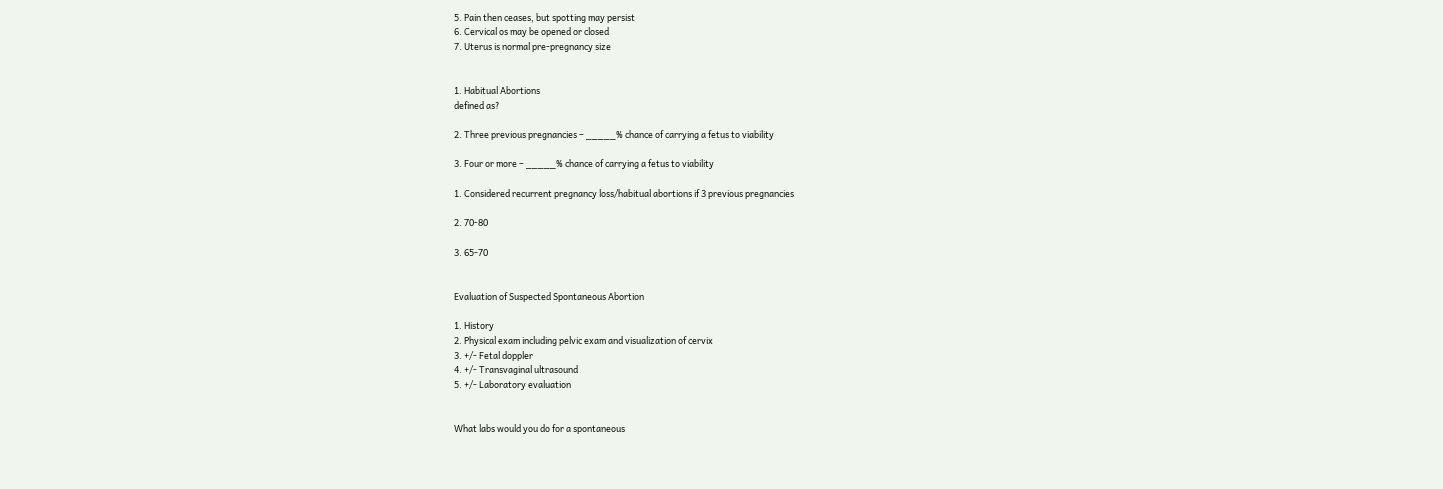5. Pain then ceases, but spotting may persist
6. Cervical os may be opened or closed
7. Uterus is normal pre-pregnancy size


1. Habitual Abortions
defined as?

2. Three previous pregnancies – _____% chance of carrying a fetus to viability

3. Four or more – _____% chance of carrying a fetus to viability

1. Considered recurrent pregnancy loss/habitual abortions if 3 previous pregnancies

2. 70-80

3. 65-70


Evaluation of Suspected Spontaneous Abortion

1. History
2. Physical exam including pelvic exam and visualization of cervix
3. +/- Fetal doppler
4. +/- Transvaginal ultrasound
5. +/- Laboratory evaluation


What labs would you do for a spontaneous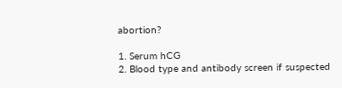abortion?

1. Serum hCG
2. Blood type and antibody screen if suspected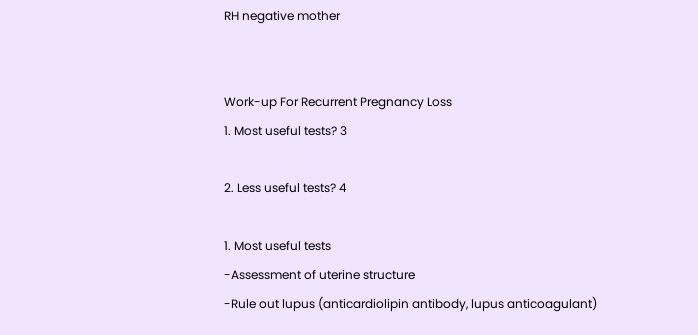RH negative mother


Work-up For Recurrent Pregnancy Loss
1. Most useful tests? 3

2. Less useful tests? 4

1. Most useful tests
-Assessment of uterine structure
-Rule out lupus (anticardiolipin antibody, lupus anticoagulant)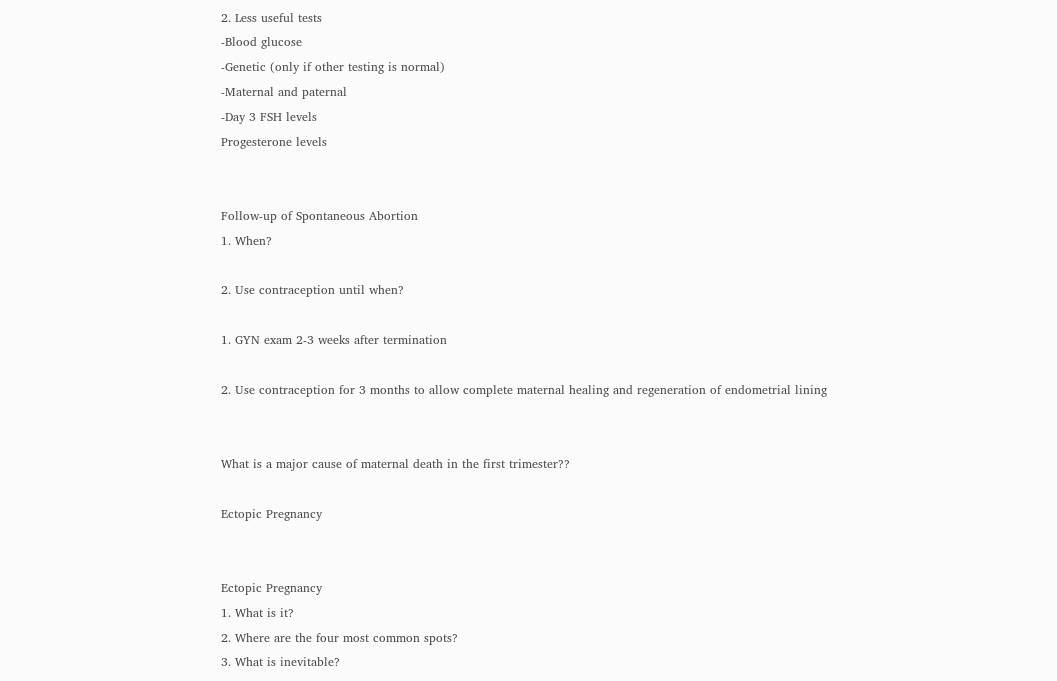2. Less useful tests
-Blood glucose
-Genetic (only if other testing is normal)
-Maternal and paternal
-Day 3 FSH levels
Progesterone levels


Follow-up of Spontaneous Abortion
1. When?

2. Use contraception until when?

1. GYN exam 2-3 weeks after termination

2. Use contraception for 3 months to allow complete maternal healing and regeneration of endometrial lining


What is a major cause of maternal death in the first trimester??

Ectopic Pregnancy


Ectopic Pregnancy
1. What is it?
2. Where are the four most common spots?
3. What is inevitable?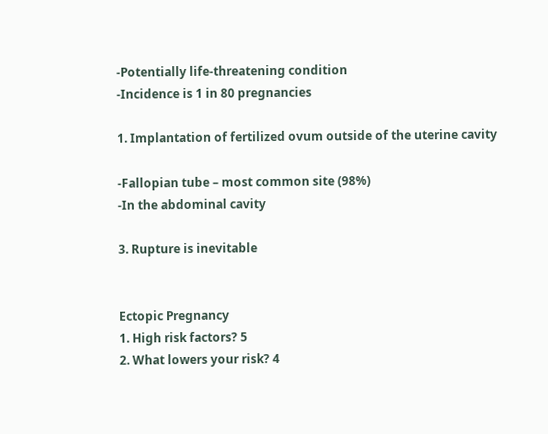-Potentially life-threatening condition
-Incidence is 1 in 80 pregnancies

1. Implantation of fertilized ovum outside of the uterine cavity

-Fallopian tube – most common site (98%)
-In the abdominal cavity

3. Rupture is inevitable


Ectopic Pregnancy
1. High risk factors? 5
2. What lowers your risk? 4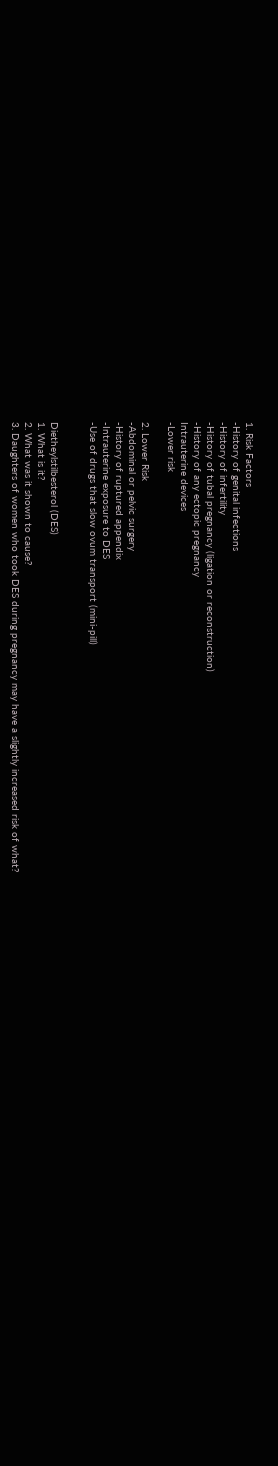1. Risk Factors
-History of genital infections
-History of infertility
-History of tubal pregnancy (ligation or reconstruction)
-History of any ectopic pregnancy
Intrauterine devices
-Lower risk

2. Lower Risk
-Abdominal or pelvic surgery
-History of ruptured appendix
-Intrauterine exposure to DES
-Use of drugs that slow ovum transport (mini-pill)


Dietheylstilbesterol (DES)
1. What is it?
2. What was it shown to cause?
3. Daughters of women who took DES during pregnancy may have a slightly increased risk of what?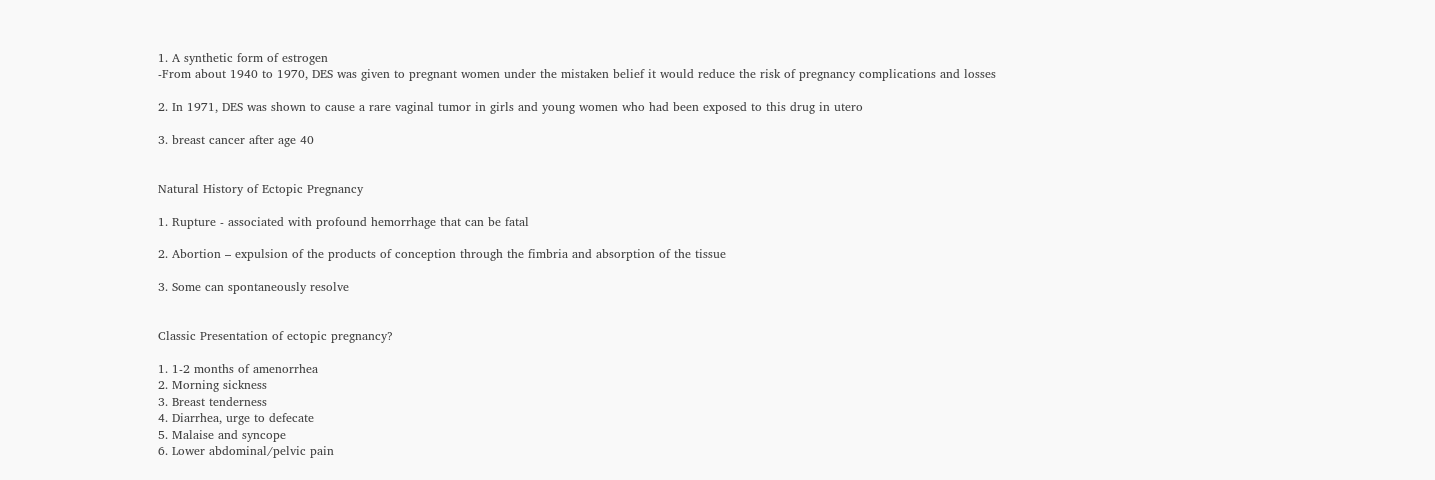1. A synthetic form of estrogen
-From about 1940 to 1970, DES was given to pregnant women under the mistaken belief it would reduce the risk of pregnancy complications and losses

2. In 1971, DES was shown to cause a rare vaginal tumor in girls and young women who had been exposed to this drug in utero

3. breast cancer after age 40


Natural History of Ectopic Pregnancy

1. Rupture - associated with profound hemorrhage that can be fatal

2. Abortion – expulsion of the products of conception through the fimbria and absorption of the tissue

3. Some can spontaneously resolve


Classic Presentation of ectopic pregnancy?

1. 1-2 months of amenorrhea
2. Morning sickness
3. Breast tenderness
4. Diarrhea, urge to defecate
5. Malaise and syncope
6. Lower abdominal/pelvic pain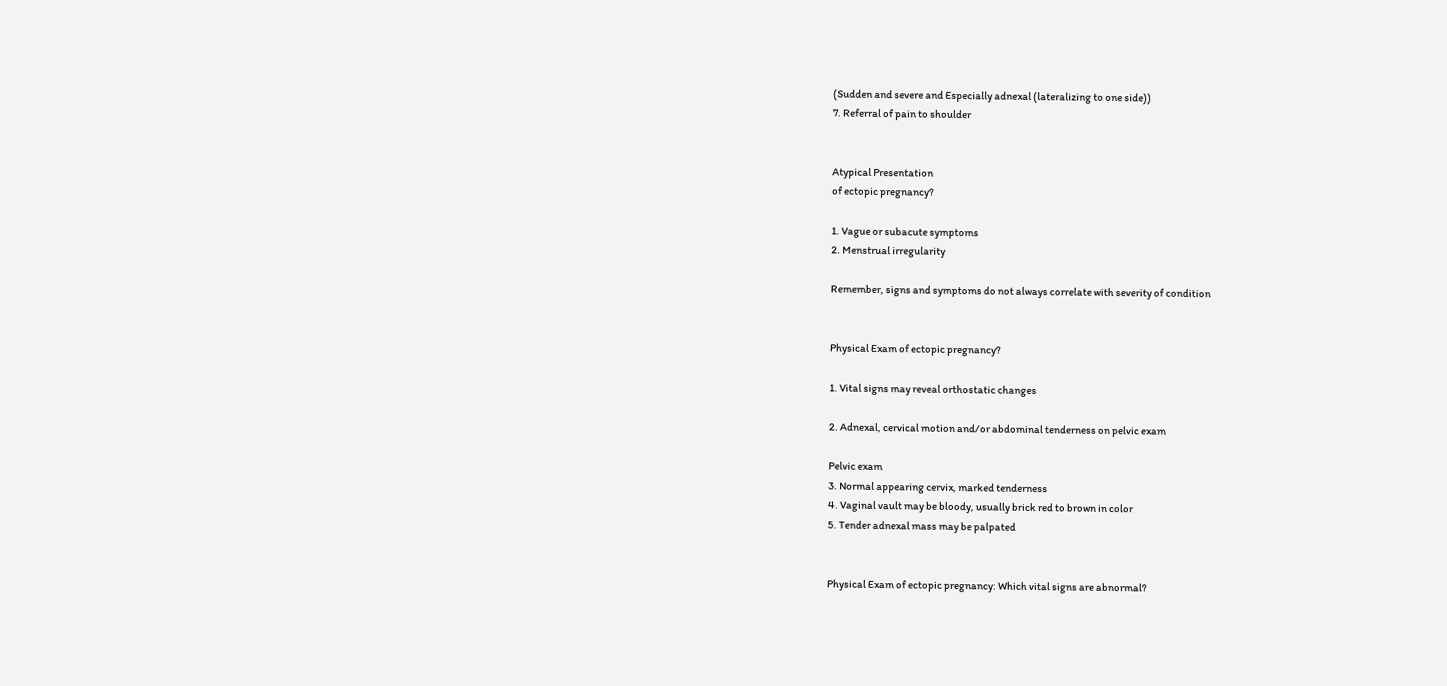(Sudden and severe and Especially adnexal (lateralizing to one side))
7. Referral of pain to shoulder


Atypical Presentation
of ectopic pregnancy?

1. Vague or subacute symptoms
2. Menstrual irregularity

Remember, signs and symptoms do not always correlate with severity of condition


Physical Exam of ectopic pregnancy?

1. Vital signs may reveal orthostatic changes

2. Adnexal, cervical motion and/or abdominal tenderness on pelvic exam

Pelvic exam
3. Normal appearing cervix, marked tenderness
4. Vaginal vault may be bloody, usually brick red to brown in color
5. Tender adnexal mass may be palpated


Physical Exam of ectopic pregnancy: Which vital signs are abnormal?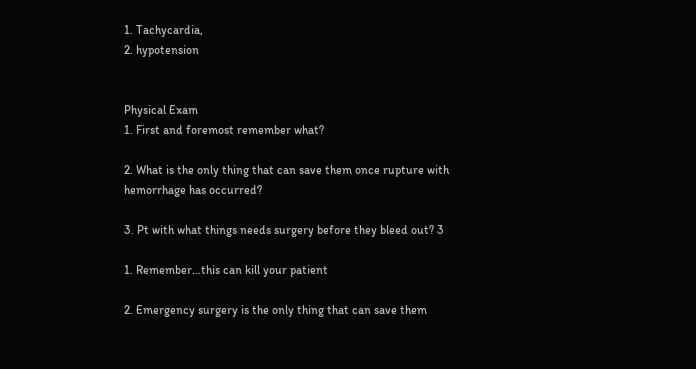1. Tachycardia,
2. hypotension


Physical Exam
1. First and foremost remember what?

2. What is the only thing that can save them once rupture with hemorrhage has occurred?

3. Pt with what things needs surgery before they bleed out? 3

1. Remember…this can kill your patient

2. Emergency surgery is the only thing that can save them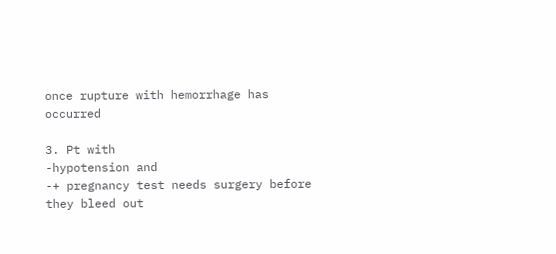once rupture with hemorrhage has occurred

3. Pt with
-hypotension and
-+ pregnancy test needs surgery before they bleed out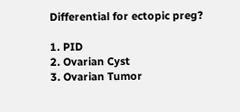Differential for ectopic preg?

1. PID
2. Ovarian Cyst
3. Ovarian Tumor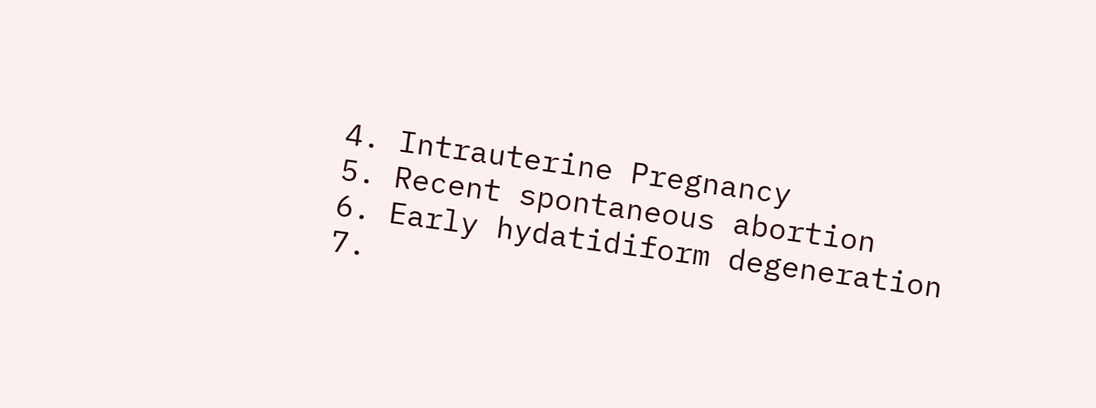4. Intrauterine Pregnancy
5. Recent spontaneous abortion
6. Early hydatidiform degeneration
7.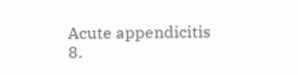Acute appendicitis
8.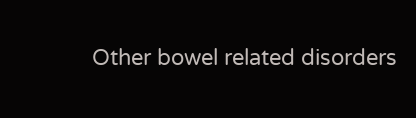Other bowel related disorders